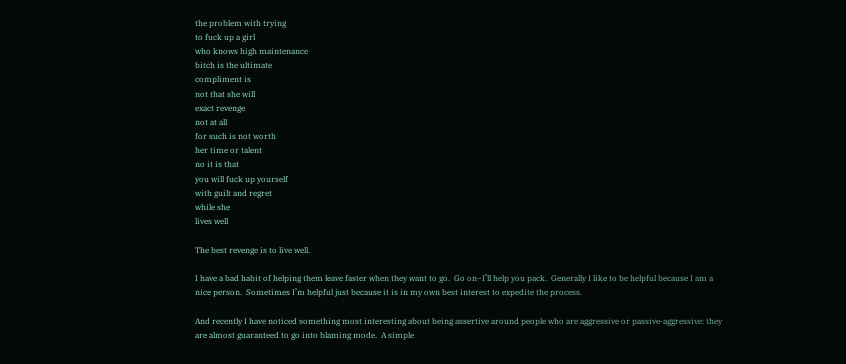the problem with trying
to fuck up a girl
who knows high maintenance
bitch is the ultimate
compliment is
not that she will
exact revenge
not at all
for such is not worth
her time or talent
no it is that
you will fuck up yourself
with guilt and regret
while she
lives well

The best revenge is to live well.

I have a bad habit of helping them leave faster when they want to go.  Go on–I’ll help you pack.  Generally I like to be helpful because I am a nice person.  Sometimes I’m helpful just because it is in my own best interest to expedite the process.

And recently I have noticed something most interesting about being assertive around people who are aggressive or passive-aggressive: they are almost guaranteed to go into blaming mode.  A simple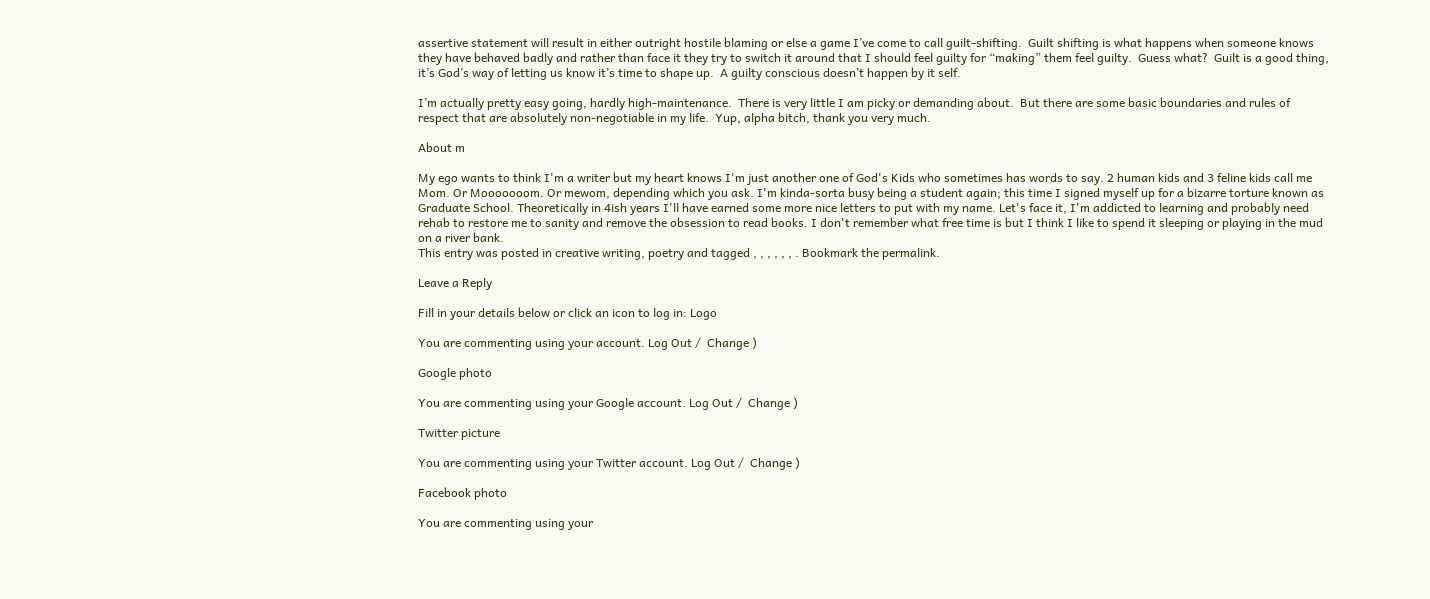assertive statement will result in either outright hostile blaming or else a game I’ve come to call guilt-shifting.  Guilt shifting is what happens when someone knows they have behaved badly and rather than face it they try to switch it around that I should feel guilty for “making” them feel guilty.  Guess what?  Guilt is a good thing, it’s God’s way of letting us know it’s time to shape up.  A guilty conscious doesn’t happen by it self.

I’m actually pretty easy going, hardly high-maintenance.  There is very little I am picky or demanding about.  But there are some basic boundaries and rules of respect that are absolutely non-negotiable in my life.  Yup, alpha bitch, thank you very much.

About m

My ego wants to think I'm a writer but my heart knows I'm just another one of God's Kids who sometimes has words to say. 2 human kids and 3 feline kids call me Mom. Or Mooooooom. Or mewom, depending which you ask. I'm kinda-sorta busy being a student again; this time I signed myself up for a bizarre torture known as Graduate School. Theoretically in 4ish years I'll have earned some more nice letters to put with my name. Let's face it, I'm addicted to learning and probably need rehab to restore me to sanity and remove the obsession to read books. I don't remember what free time is but I think I like to spend it sleeping or playing in the mud on a river bank.
This entry was posted in creative writing, poetry and tagged , , , , , , . Bookmark the permalink.

Leave a Reply

Fill in your details below or click an icon to log in: Logo

You are commenting using your account. Log Out /  Change )

Google photo

You are commenting using your Google account. Log Out /  Change )

Twitter picture

You are commenting using your Twitter account. Log Out /  Change )

Facebook photo

You are commenting using your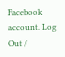Facebook account. Log Out /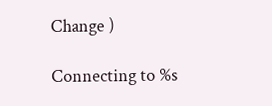Change )

Connecting to %s